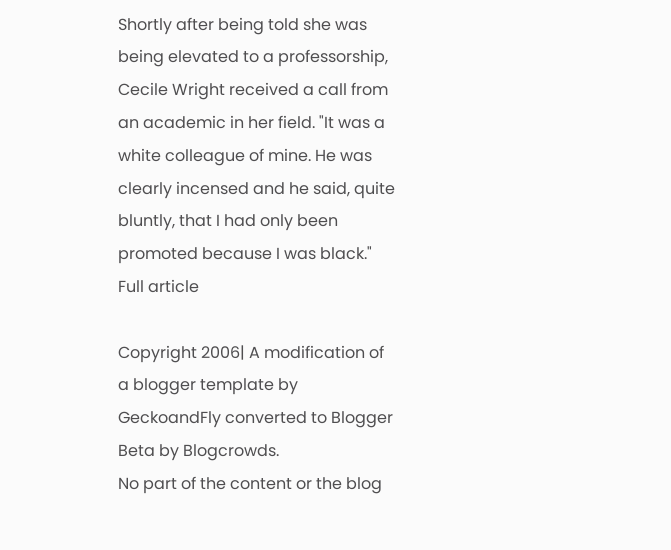Shortly after being told she was being elevated to a professorship, Cecile Wright received a call from an academic in her field. "It was a white colleague of mine. He was clearly incensed and he said, quite bluntly, that I had only been promoted because I was black." Full article

Copyright 2006| A modification of a blogger template by GeckoandFly converted to Blogger Beta by Blogcrowds.
No part of the content or the blog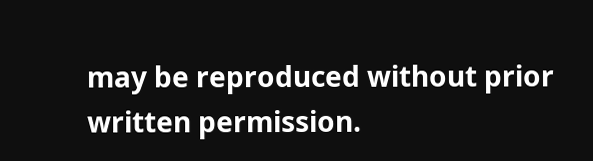may be reproduced without prior written permission.